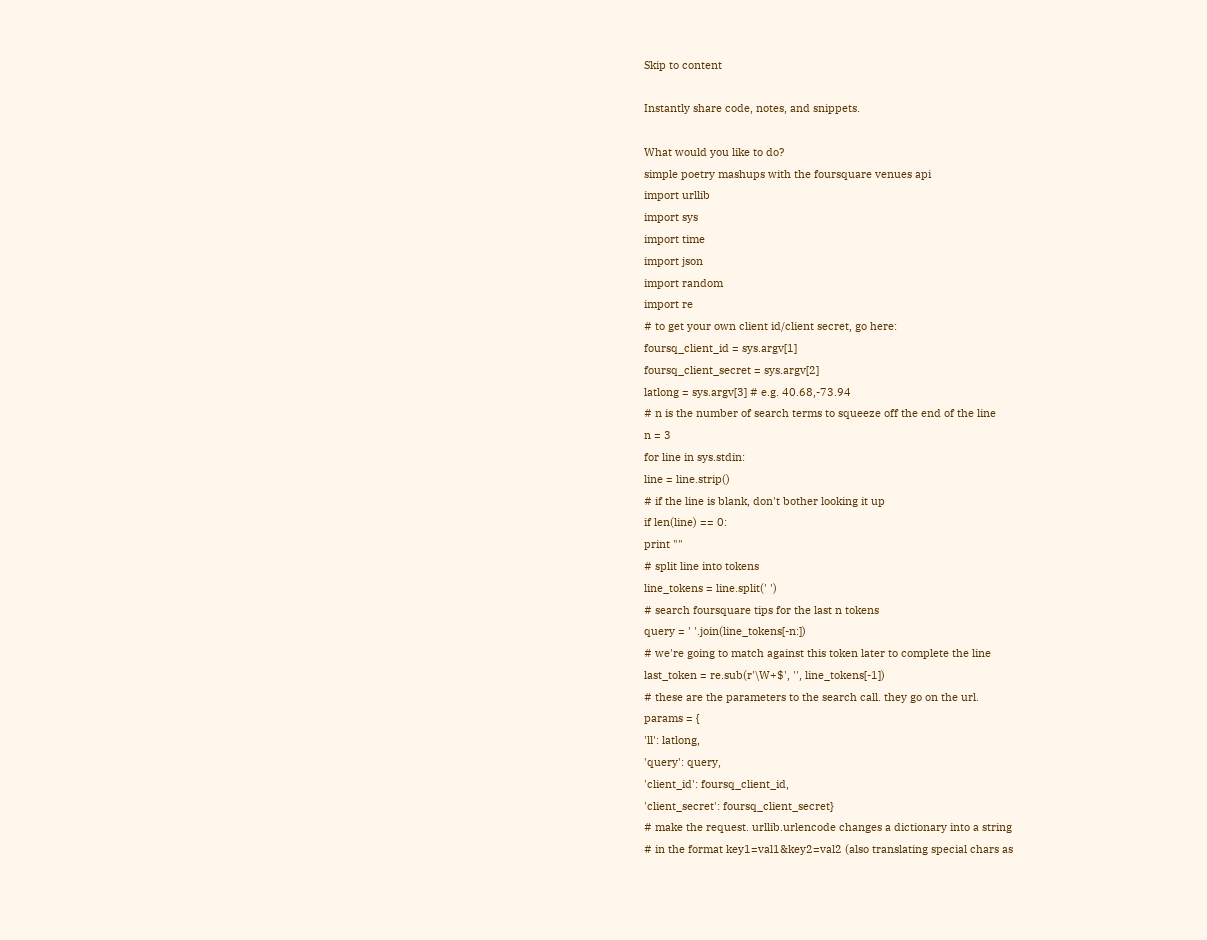Skip to content

Instantly share code, notes, and snippets.

What would you like to do?
simple poetry mashups with the foursquare venues api
import urllib
import sys
import time
import json
import random
import re
# to get your own client id/client secret, go here:
foursq_client_id = sys.argv[1]
foursq_client_secret = sys.argv[2]
latlong = sys.argv[3] # e.g. 40.68,-73.94
# n is the number of search terms to squeeze off the end of the line
n = 3
for line in sys.stdin:
line = line.strip()
# if the line is blank, don't bother looking it up
if len(line) == 0:
print ""
# split line into tokens
line_tokens = line.split(' ')
# search foursquare tips for the last n tokens
query = ' '.join(line_tokens[-n:])
# we're going to match against this token later to complete the line
last_token = re.sub(r'\W+$', '', line_tokens[-1])
# these are the parameters to the search call. they go on the url.
params = {
'll': latlong,
'query': query,
'client_id': foursq_client_id,
'client_secret': foursq_client_secret}
# make the request. urllib.urlencode changes a dictionary into a string
# in the format key1=val1&key2=val2 (also translating special chars as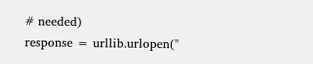# needed)
response = urllib.urlopen(''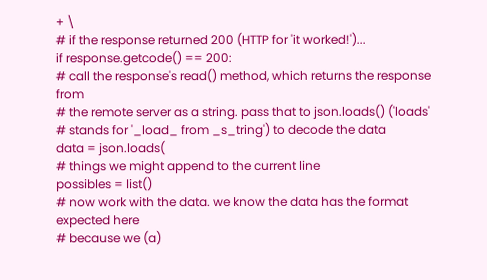+ \
# if the response returned 200 (HTTP for 'it worked!')...
if response.getcode() == 200:
# call the response's read() method, which returns the response from
# the remote server as a string. pass that to json.loads() ('loads'
# stands for '_load_ from _s_tring') to decode the data
data = json.loads(
# things we might append to the current line
possibles = list()
# now work with the data. we know the data has the format expected here
# because we (a)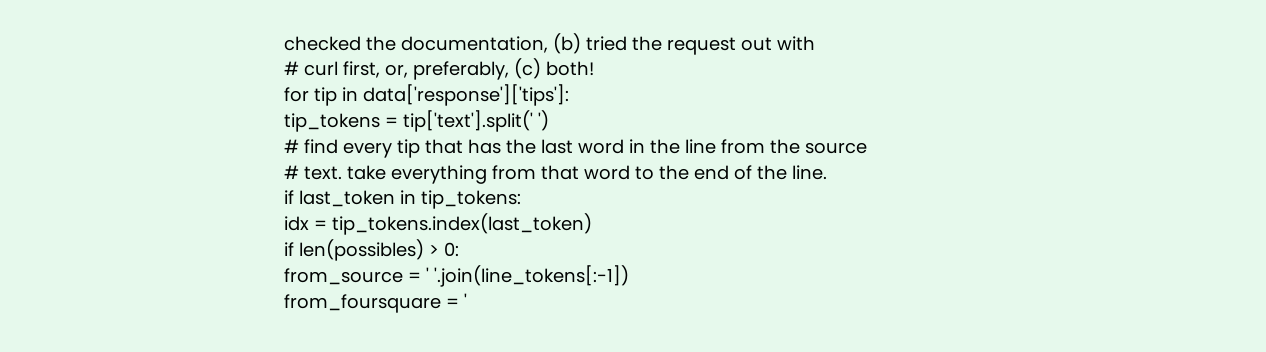checked the documentation, (b) tried the request out with
# curl first, or, preferably, (c) both!
for tip in data['response']['tips']:
tip_tokens = tip['text'].split(' ')
# find every tip that has the last word in the line from the source
# text. take everything from that word to the end of the line.
if last_token in tip_tokens:
idx = tip_tokens.index(last_token)
if len(possibles) > 0:
from_source = ' '.join(line_tokens[:-1])
from_foursquare = '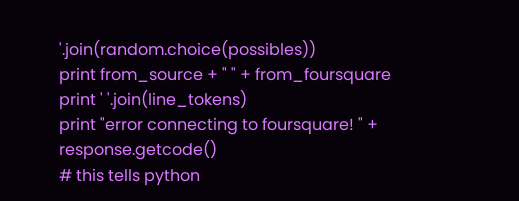'.join(random.choice(possibles))
print from_source + " " + from_foursquare
print ' '.join(line_tokens)
print "error connecting to foursquare! " + response.getcode()
# this tells python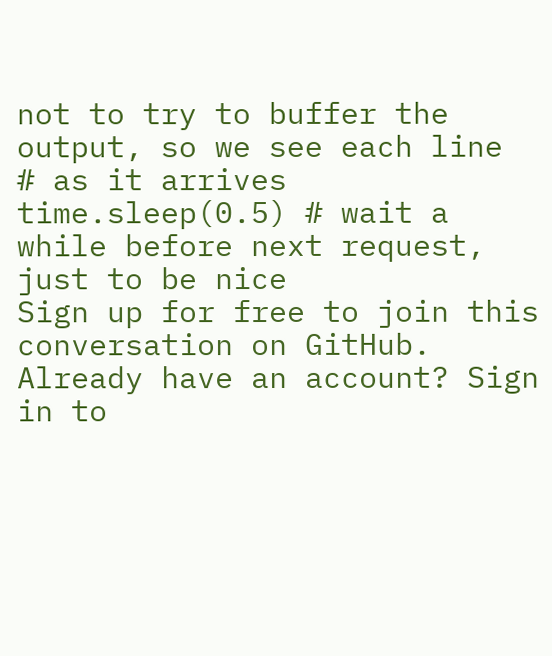not to try to buffer the output, so we see each line
# as it arrives
time.sleep(0.5) # wait a while before next request, just to be nice
Sign up for free to join this conversation on GitHub. Already have an account? Sign in to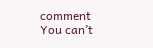comment
You can’t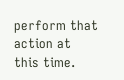perform that action at this time.